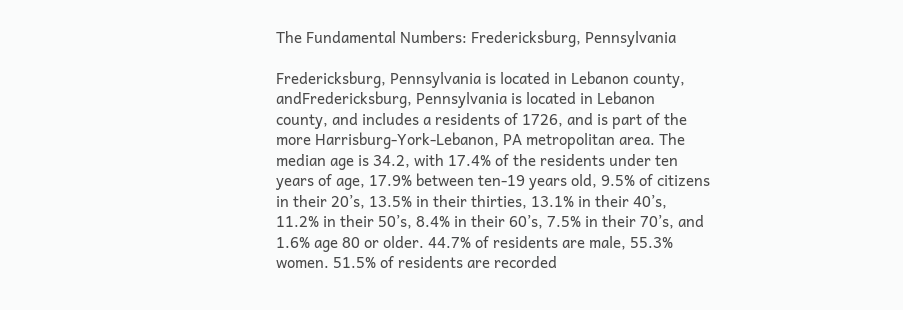The Fundamental Numbers: Fredericksburg, Pennsylvania

Fredericksburg, Pennsylvania is located in Lebanon county, andFredericksburg, Pennsylvania is located in Lebanon county, and includes a residents of 1726, and is part of the more Harrisburg-York-Lebanon, PA metropolitan area. The median age is 34.2, with 17.4% of the residents under ten years of age, 17.9% between ten-19 years old, 9.5% of citizens in their 20’s, 13.5% in their thirties, 13.1% in their 40’s, 11.2% in their 50’s, 8.4% in their 60’s, 7.5% in their 70’s, and 1.6% age 80 or older. 44.7% of residents are male, 55.3% women. 51.5% of residents are recorded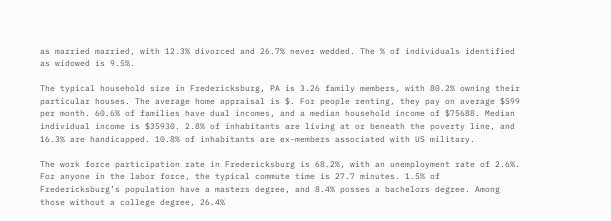as married married, with 12.3% divorced and 26.7% never wedded. The % of individuals identified as widowed is 9.5%.

The typical household size in Fredericksburg, PA is 3.26 family members, with 80.2% owning their particular houses. The average home appraisal is $. For people renting, they pay on average $599 per month. 60.6% of families have dual incomes, and a median household income of $75688. Median individual income is $35930. 2.8% of inhabitants are living at or beneath the poverty line, and 16.3% are handicapped. 10.8% of inhabitants are ex-members associated with US military.

The work force participation rate in Fredericksburg is 68.2%, with an unemployment rate of 2.6%. For anyone in the labor force, the typical commute time is 27.7 minutes. 1.5% of Fredericksburg’s population have a masters degree, and 8.4% posses a bachelors degree. Among those without a college degree, 26.4%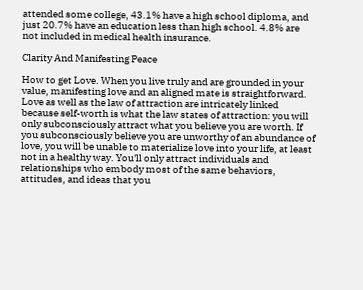attended some college, 43.1% have a high school diploma, and just 20.7% have an education less than high school. 4.8% are not included in medical health insurance.

Clarity And Manifesting Peace

How to get Love. When you live truly and are grounded in your value, manifesting love and an aligned mate is straightforward. Love as well as the law of attraction are intricately linked because self-worth is what the law states of attraction: you will only subconsciously attract what you believe you are worth. If you subconsciously believe you are unworthy of an abundance of love, you will be unable to materialize love into your life, at least not in a healthy way. You'll only attract individuals and relationships who embody most of the same behaviors, attitudes, and ideas that you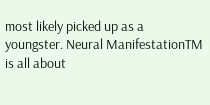most likely picked up as a youngster. Neural ManifestationTM is all about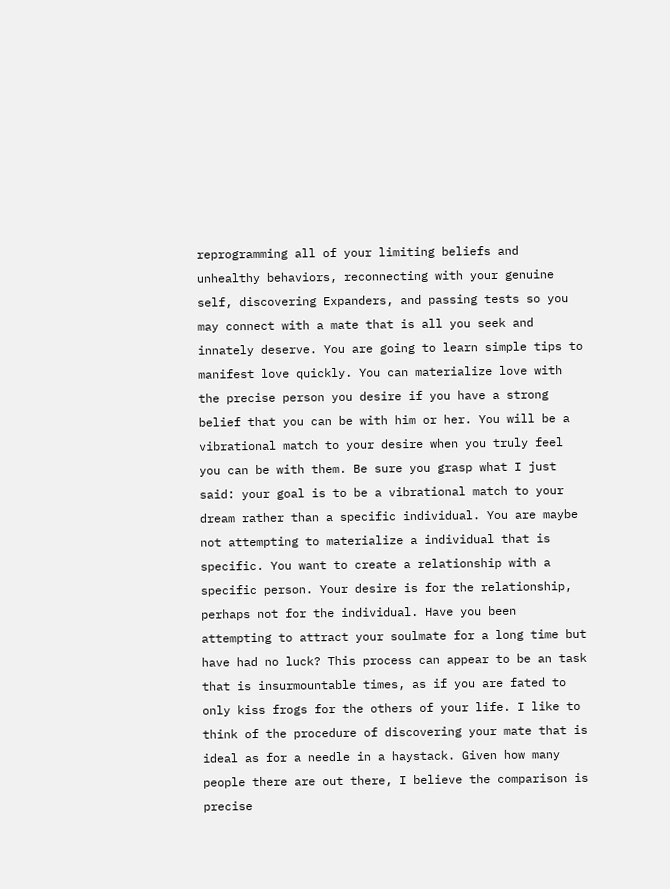reprogramming all of your limiting beliefs and unhealthy behaviors, reconnecting with your genuine self, discovering Expanders, and passing tests so you may connect with a mate that is all you seek and innately deserve. You are going to learn simple tips to manifest love quickly. You can materialize love with the precise person you desire if you have a strong belief that you can be with him or her. You will be a vibrational match to your desire when you truly feel you can be with them. Be sure you grasp what I just said: your goal is to be a vibrational match to your dream rather than a specific individual. You are maybe not attempting to materialize a individual that is specific. You want to create a relationship with a specific person. Your desire is for the relationship, perhaps not for the individual. Have you been attempting to attract your soulmate for a long time but have had no luck? This process can appear to be an task that is insurmountable times, as if you are fated to only kiss frogs for the others of your life. I like to think of the procedure of discovering your mate that is ideal as for a needle in a haystack. Given how many people there are out there, I believe the comparison is precise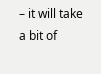– it will take a bit of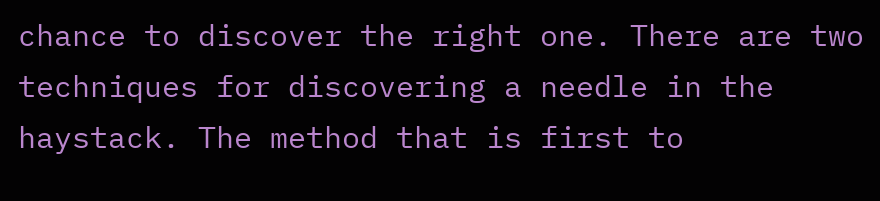chance to discover the right one. There are two techniques for discovering a needle in the haystack. The method that is first to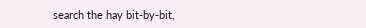search the hay bit-by-bit,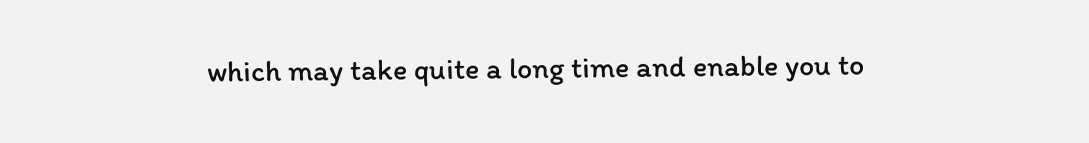which may take quite a long time and enable you to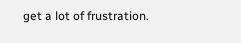get a lot of frustration.